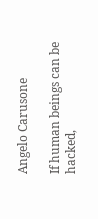Angelo Carusone

If human beings can be hacked,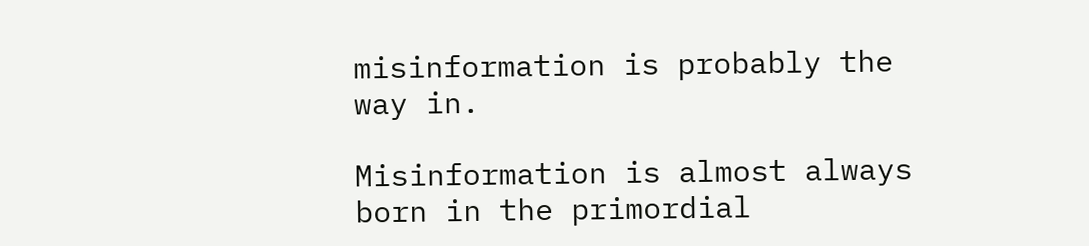misinformation is probably the way in.

Misinformation is almost always born in the primordial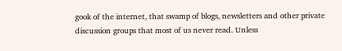gook of the internet, that swamp of blogs, newsletters and other private discussion groups that most of us never read. Unless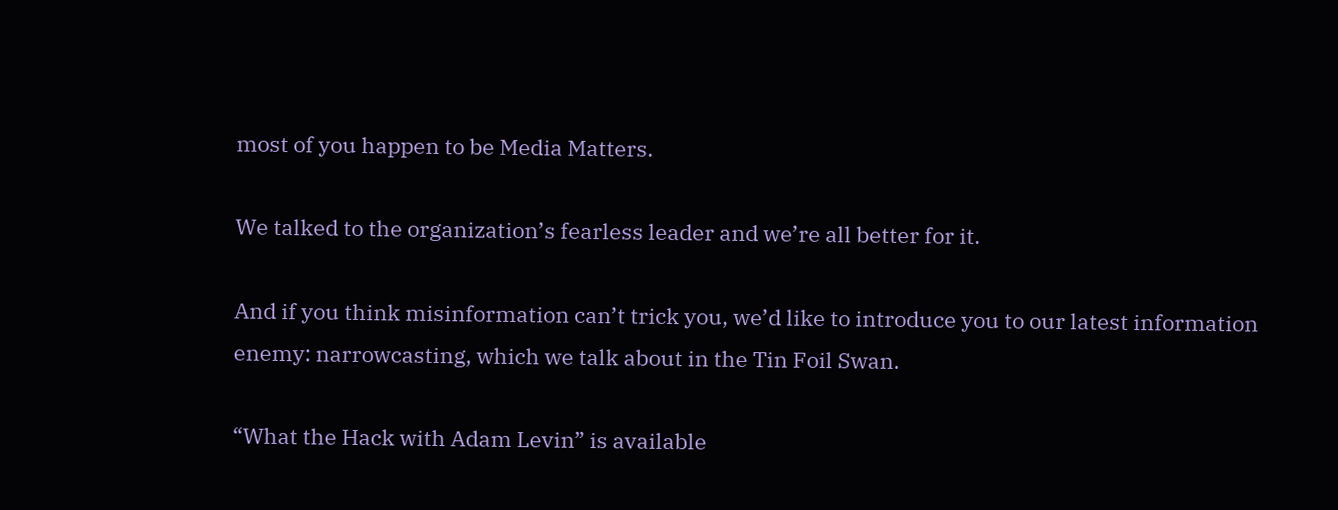most of you happen to be Media Matters.

We talked to the organization’s fearless leader and we’re all better for it.

And if you think misinformation can’t trick you, we’d like to introduce you to our latest information enemy: narrowcasting, which we talk about in the Tin Foil Swan.

“What the Hack with Adam Levin” is available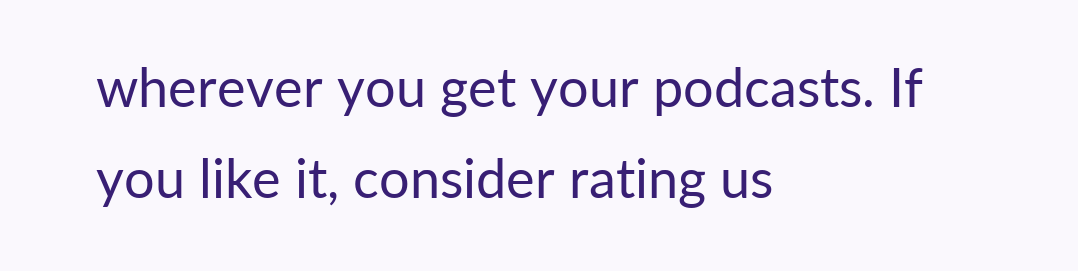wherever you get your podcasts. If you like it, consider rating us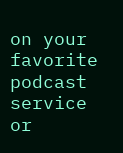on your favorite podcast service or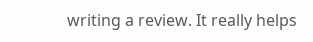writing a review. It really helps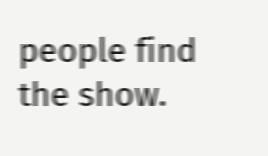people find the show.